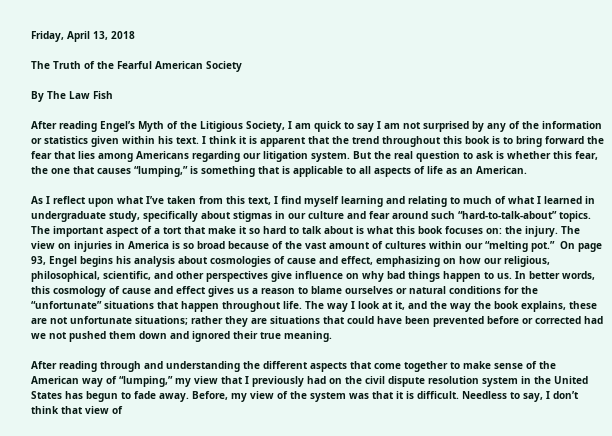Friday, April 13, 2018

The Truth of the Fearful American Society

By The Law Fish

After reading Engel’s Myth of the Litigious Society, I am quick to say I am not surprised by any of the information or statistics given within his text. I think it is apparent that the trend throughout this book is to bring forward the fear that lies among Americans regarding our litigation system. But the real question to ask is whether this fear, the one that causes “lumping,” is something that is applicable to all aspects of life as an American.

As I reflect upon what I’ve taken from this text, I find myself learning and relating to much of what I learned in undergraduate study, specifically about stigmas in our culture and fear around such “hard-to-talk-about” topics. The important aspect of a tort that make it so hard to talk about is what this book focuses on: the injury. The view on injuries in America is so broad because of the vast amount of cultures within our “melting pot.”  On page 93, Engel begins his analysis about cosmologies of cause and effect, emphasizing on how our religious, philosophical, scientific, and other perspectives give influence on why bad things happen to us. In better words, this cosmology of cause and effect gives us a reason to blame ourselves or natural conditions for the “unfortunate” situations that happen throughout life. The way I look at it, and the way the book explains, these are not unfortunate situations; rather they are situations that could have been prevented before or corrected had we not pushed them down and ignored their true meaning.

After reading through and understanding the different aspects that come together to make sense of the American way of “lumping,” my view that I previously had on the civil dispute resolution system in the United States has begun to fade away. Before, my view of the system was that it is difficult. Needless to say, I don’t think that view of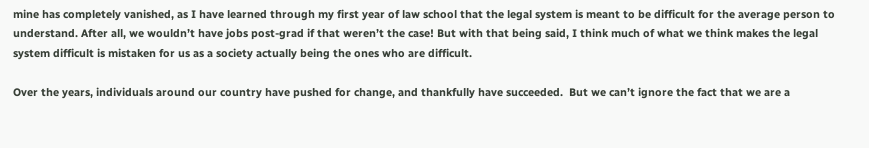mine has completely vanished, as I have learned through my first year of law school that the legal system is meant to be difficult for the average person to understand. After all, we wouldn’t have jobs post-grad if that weren’t the case! But with that being said, I think much of what we think makes the legal system difficult is mistaken for us as a society actually being the ones who are difficult.

Over the years, individuals around our country have pushed for change, and thankfully have succeeded.  But we can’t ignore the fact that we are a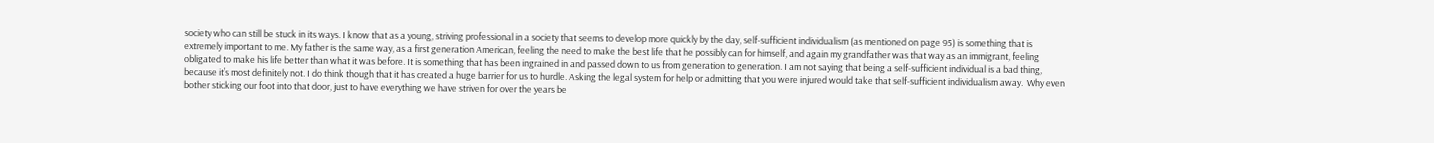society who can still be stuck in its ways. I know that as a young, striving professional in a society that seems to develop more quickly by the day, self-sufficient individualism (as mentioned on page 95) is something that is extremely important to me. My father is the same way, as a first generation American, feeling the need to make the best life that he possibly can for himself, and again my grandfather was that way as an immigrant, feeling obligated to make his life better than what it was before. It is something that has been ingrained in and passed down to us from generation to generation. I am not saying that being a self-sufficient individual is a bad thing, because it’s most definitely not. I do think though that it has created a huge barrier for us to hurdle. Asking the legal system for help or admitting that you were injured would take that self-sufficient individualism away.  Why even bother sticking our foot into that door, just to have everything we have striven for over the years be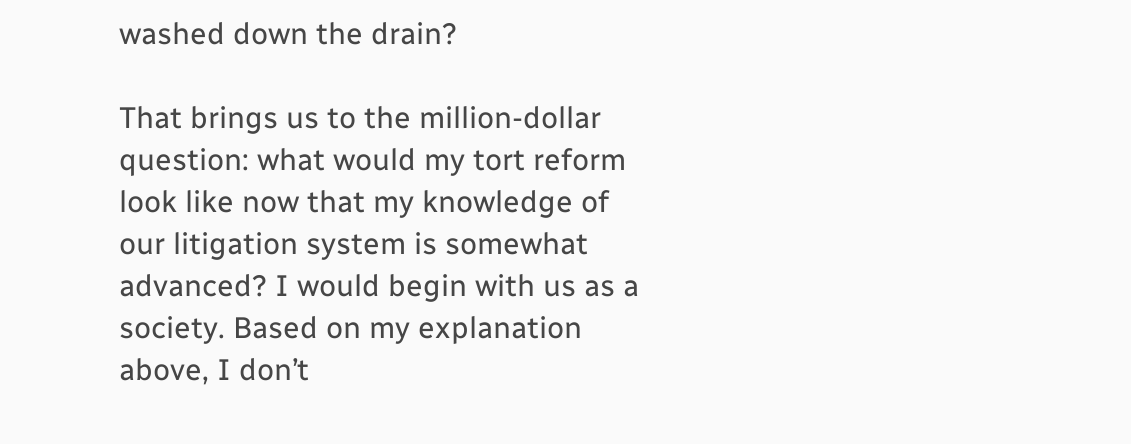washed down the drain?

That brings us to the million-dollar question: what would my tort reform look like now that my knowledge of our litigation system is somewhat advanced? I would begin with us as a society. Based on my explanation above, I don’t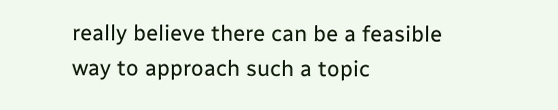really believe there can be a feasible way to approach such a topic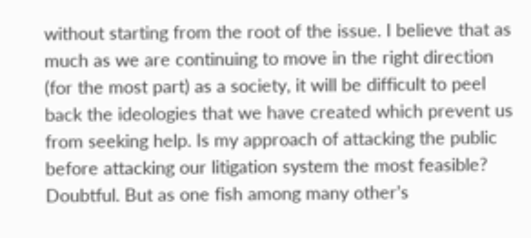without starting from the root of the issue. I believe that as much as we are continuing to move in the right direction (for the most part) as a society, it will be difficult to peel back the ideologies that we have created which prevent us from seeking help. Is my approach of attacking the public before attacking our litigation system the most feasible? Doubtful. But as one fish among many other’s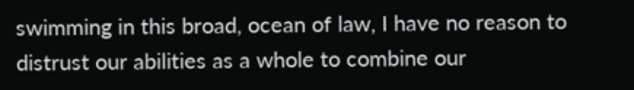swimming in this broad, ocean of law, I have no reason to distrust our abilities as a whole to combine our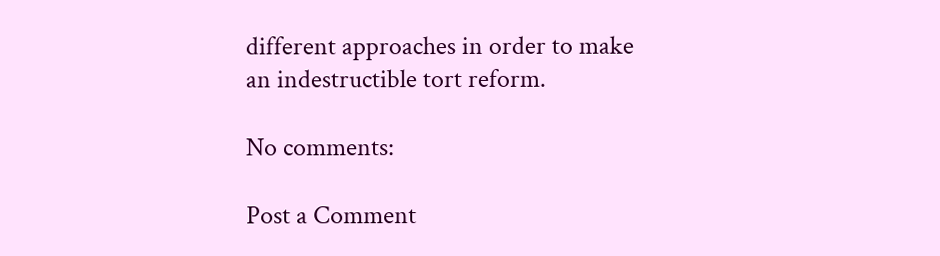different approaches in order to make an indestructible tort reform.

No comments:

Post a Comment